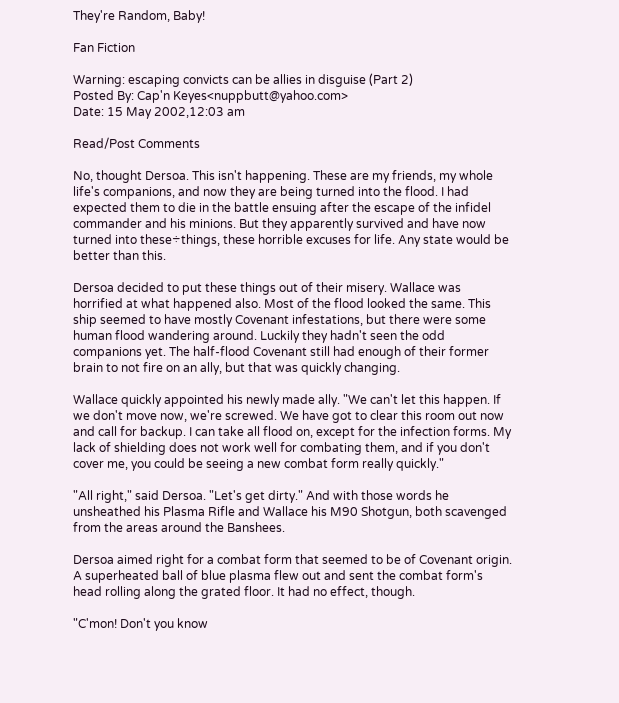They're Random, Baby!

Fan Fiction

Warning: escaping convicts can be allies in disguise (Part 2)
Posted By: Cap'n Keyes<nuppbutt@yahoo.com>
Date: 15 May 2002,12:03 am

Read/Post Comments

No, thought Dersoa. This isn't happening. These are my friends, my whole life's companions, and now they are being turned into the flood. I had expected them to die in the battle ensuing after the escape of the infidel commander and his minions. But they apparently survived and have now turned into these÷things, these horrible excuses for life. Any state would be better than this.

Dersoa decided to put these things out of their misery. Wallace was horrified at what happened also. Most of the flood looked the same. This ship seemed to have mostly Covenant infestations, but there were some human flood wandering around. Luckily they hadn't seen the odd companions yet. The half-flood Covenant still had enough of their former brain to not fire on an ally, but that was quickly changing.

Wallace quickly appointed his newly made ally. "We can't let this happen. If we don't move now, we're screwed. We have got to clear this room out now and call for backup. I can take all flood on, except for the infection forms. My lack of shielding does not work well for combating them, and if you don't cover me, you could be seeing a new combat form really quickly."

"All right," said Dersoa. "Let's get dirty." And with those words he unsheathed his Plasma Rifle and Wallace his M90 Shotgun, both scavenged from the areas around the Banshees.

Dersoa aimed right for a combat form that seemed to be of Covenant origin. A superheated ball of blue plasma flew out and sent the combat form's head rolling along the grated floor. It had no effect, though.

"C'mon! Don't you know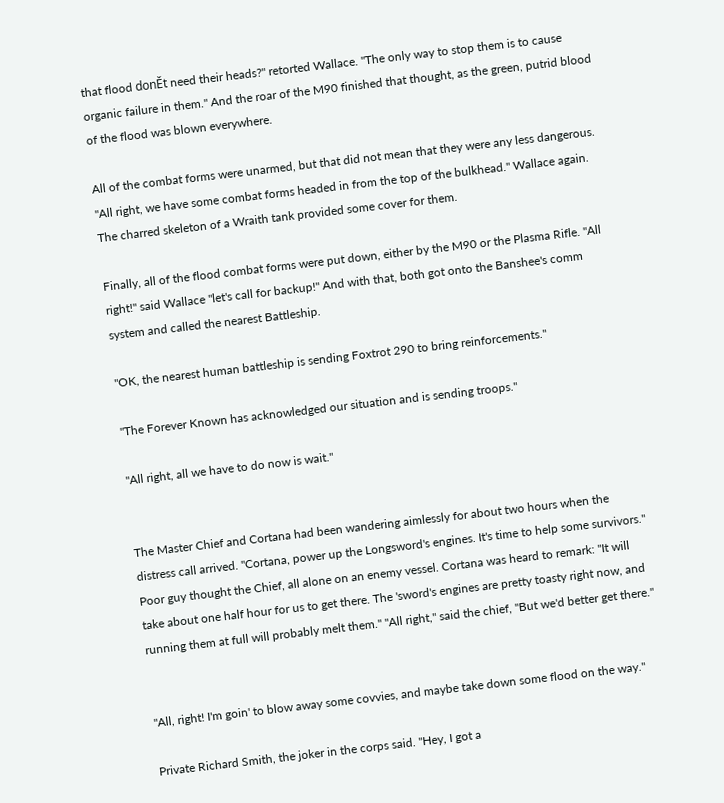that flood donĚt need their heads?" retorted Wallace. "The only way to stop them is to cause organic failure in them." And the roar of the M90 finished that thought, as the green, putrid blood of the flood was blown everywhere.

All of the combat forms were unarmed, but that did not mean that they were any less dangerous. "All right, we have some combat forms headed in from the top of the bulkhead." Wallace again. The charred skeleton of a Wraith tank provided some cover for them.

Finally, all of the flood combat forms were put down, either by the M90 or the Plasma Rifle. "All right!" said Wallace "let's call for backup!" And with that, both got onto the Banshee's comm system and called the nearest Battleship.

"OK, the nearest human battleship is sending Foxtrot 290 to bring reinforcements."

"The Forever Known has acknowledged our situation and is sending troops."

"All right, all we have to do now is wait."


The Master Chief and Cortana had been wandering aimlessly for about two hours when the distress call arrived. "Cortana, power up the Longsword's engines. It's time to help some survivors." Poor guy thought the Chief, all alone on an enemy vessel. Cortana was heard to remark: "It will take about one half hour for us to get there. The 'sword's engines are pretty toasty right now, and running them at full will probably melt them." "All right," said the chief, "But we'd better get there."


"All, right! I'm goin' to blow away some covvies, and maybe take down some flood on the way."

Private Richard Smith, the joker in the corps said. "Hey, I got a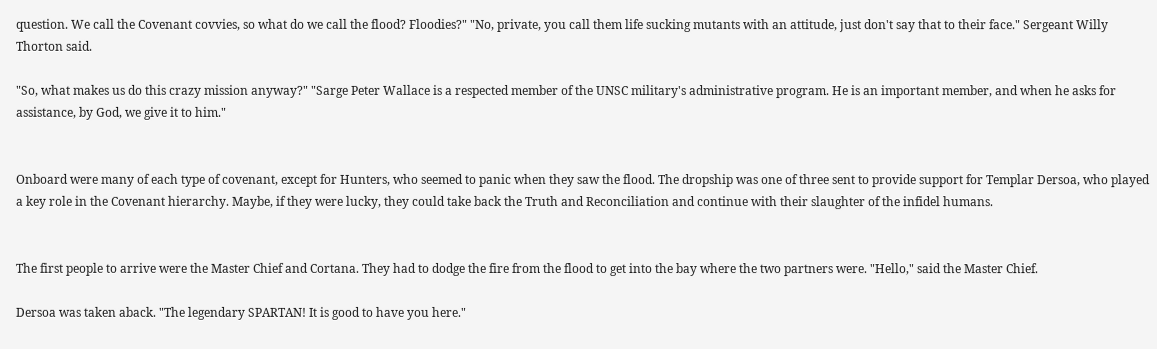question. We call the Covenant covvies, so what do we call the flood? Floodies?" "No, private, you call them life sucking mutants with an attitude, just don't say that to their face." Sergeant Willy Thorton said.

"So, what makes us do this crazy mission anyway?" "Sarge Peter Wallace is a respected member of the UNSC military's administrative program. He is an important member, and when he asks for assistance, by God, we give it to him."


Onboard were many of each type of covenant, except for Hunters, who seemed to panic when they saw the flood. The dropship was one of three sent to provide support for Templar Dersoa, who played a key role in the Covenant hierarchy. Maybe, if they were lucky, they could take back the Truth and Reconciliation and continue with their slaughter of the infidel humans.


The first people to arrive were the Master Chief and Cortana. They had to dodge the fire from the flood to get into the bay where the two partners were. "Hello," said the Master Chief.

Dersoa was taken aback. "The legendary SPARTAN! It is good to have you here."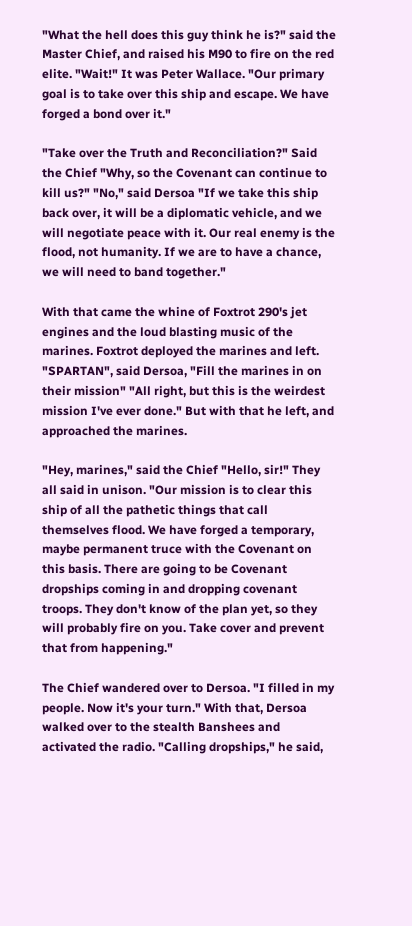"What the hell does this guy think he is?" said the Master Chief, and raised his M90 to fire on the red elite. "Wait!" It was Peter Wallace. "Our primary goal is to take over this ship and escape. We have forged a bond over it."

"Take over the Truth and Reconciliation?" Said the Chief "Why, so the Covenant can continue to kill us?" "No," said Dersoa "If we take this ship back over, it will be a diplomatic vehicle, and we will negotiate peace with it. Our real enemy is the flood, not humanity. If we are to have a chance, we will need to band together."

With that came the whine of Foxtrot 290's jet engines and the loud blasting music of the marines. Foxtrot deployed the marines and left. "SPARTAN", said Dersoa, "Fill the marines in on their mission" "All right, but this is the weirdest mission I've ever done." But with that he left, and approached the marines.

"Hey, marines," said the Chief "Hello, sir!" They all said in unison. "Our mission is to clear this ship of all the pathetic things that call themselves flood. We have forged a temporary, maybe permanent truce with the Covenant on this basis. There are going to be Covenant dropships coming in and dropping covenant troops. They don't know of the plan yet, so they will probably fire on you. Take cover and prevent that from happening."

The Chief wandered over to Dersoa. "I filled in my people. Now it's your turn." With that, Dersoa walked over to the stealth Banshees and activated the radio. "Calling dropships," he said,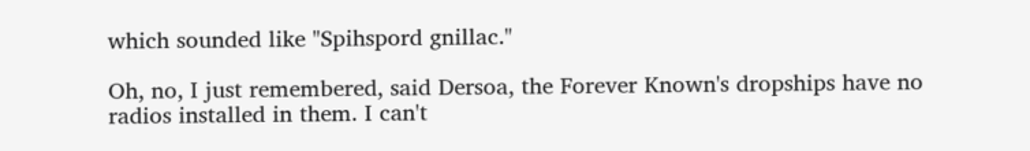which sounded like "Spihspord gnillac."

Oh, no, I just remembered, said Dersoa, the Forever Known's dropships have no radios installed in them. I can't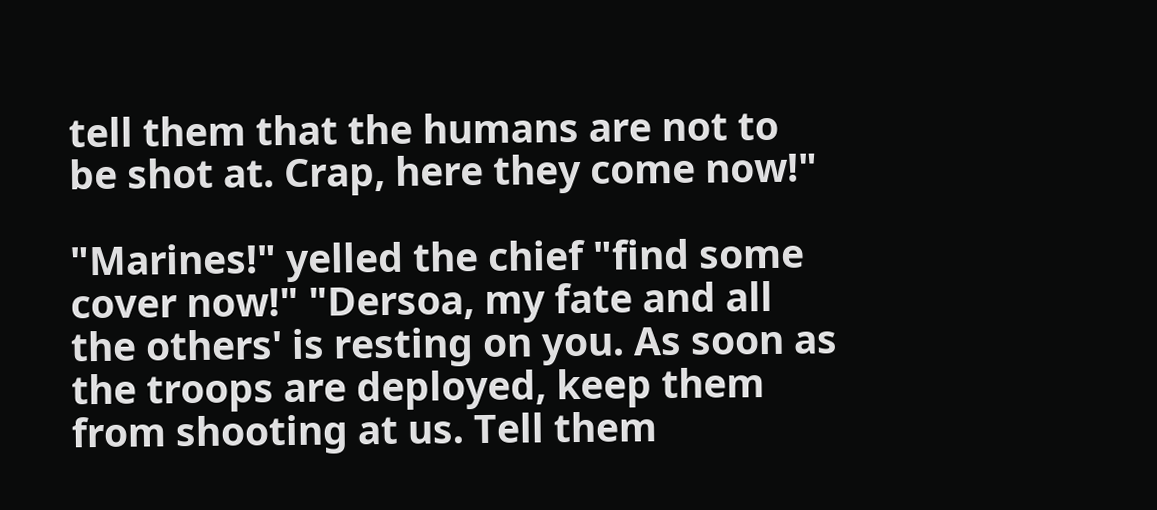tell them that the humans are not to be shot at. Crap, here they come now!"

"Marines!" yelled the chief "find some cover now!" "Dersoa, my fate and all the others' is resting on you. As soon as the troops are deployed, keep them from shooting at us. Tell them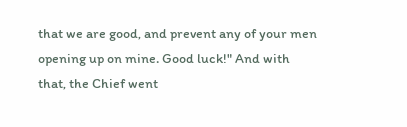that we are good, and prevent any of your men opening up on mine. Good luck!" And with that, the Chief went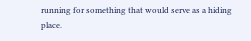running for something that would serve as a hiding place.